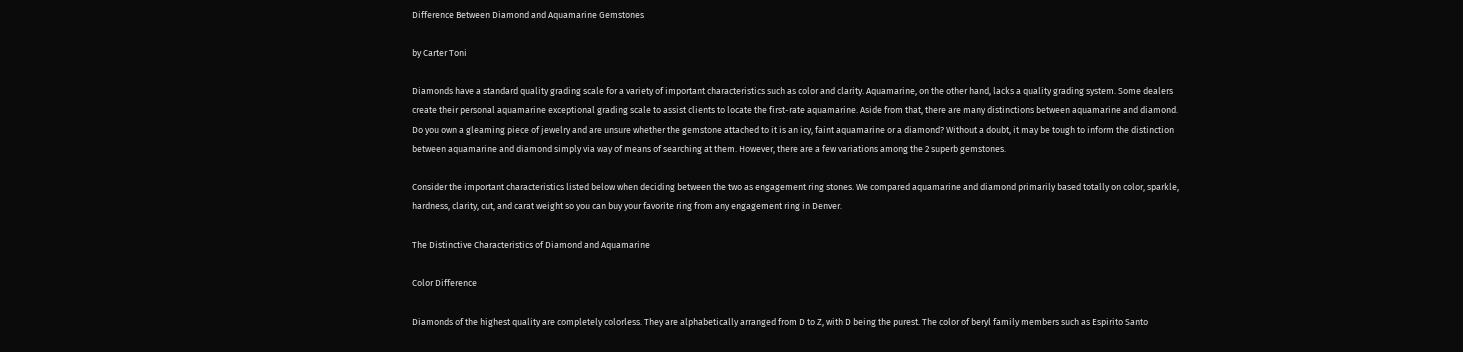Difference Between Diamond and Aquamarine Gemstones

by Carter Toni

Diamonds have a standard quality grading scale for a variety of important characteristics such as color and clarity. Aquamarine, on the other hand, lacks a quality grading system. Some dealers create their personal aquamarine exceptional grading scale to assist clients to locate the first-rate aquamarine. Aside from that, there are many distinctions between aquamarine and diamond. Do you own a gleaming piece of jewelry and are unsure whether the gemstone attached to it is an icy, faint aquamarine or a diamond? Without a doubt, it may be tough to inform the distinction between aquamarine and diamond simply via way of means of searching at them. However, there are a few variations among the 2 superb gemstones.

Consider the important characteristics listed below when deciding between the two as engagement ring stones. We compared aquamarine and diamond primarily based totally on color, sparkle, hardness, clarity, cut, and carat weight so you can buy your favorite ring from any engagement ring in Denver.

The Distinctive Characteristics of Diamond and Aquamarine

Color Difference

Diamonds of the highest quality are completely colorless. They are alphabetically arranged from D to Z, with D being the purest. The color of beryl family members such as Espirito Santo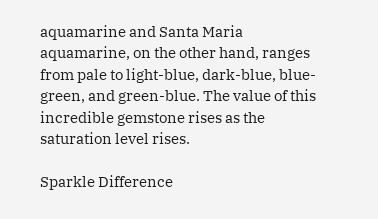aquamarine and Santa Maria aquamarine, on the other hand, ranges from pale to light-blue, dark-blue, blue-green, and green-blue. The value of this incredible gemstone rises as the saturation level rises.

Sparkle Difference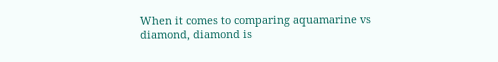When it comes to comparing aquamarine vs diamond, diamond is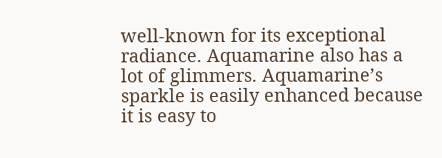well-known for its exceptional radiance. Aquamarine also has a lot of glimmers. Aquamarine’s sparkle is easily enhanced because it is easy to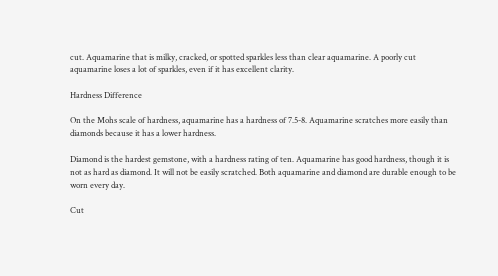cut. Aquamarine that is milky, cracked, or spotted sparkles less than clear aquamarine. A poorly cut aquamarine loses a lot of sparkles, even if it has excellent clarity.

Hardness Difference

On the Mohs scale of hardness, aquamarine has a hardness of 7.5-8. Aquamarine scratches more easily than diamonds because it has a lower hardness.

Diamond is the hardest gemstone, with a hardness rating of ten. Aquamarine has good hardness, though it is not as hard as diamond. It will not be easily scratched. Both aquamarine and diamond are durable enough to be worn every day.

Cut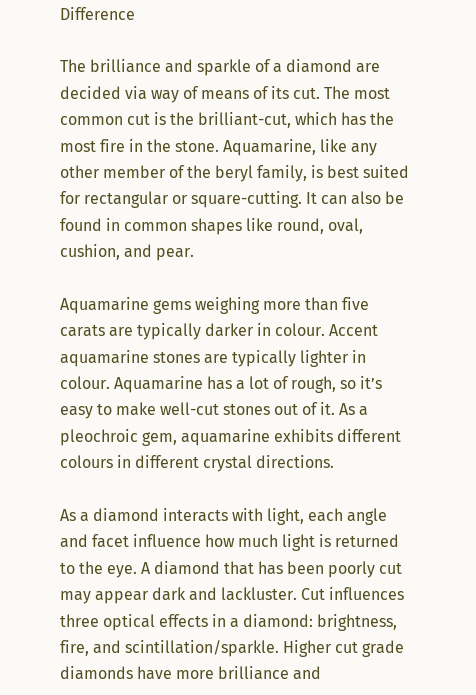Difference

The brilliance and sparkle of a diamond are decided via way of means of its cut. The most common cut is the brilliant-cut, which has the most fire in the stone. Aquamarine, like any other member of the beryl family, is best suited for rectangular or square-cutting. It can also be found in common shapes like round, oval, cushion, and pear.

Aquamarine gems weighing more than five carats are typically darker in colour. Accent aquamarine stones are typically lighter in colour. Aquamarine has a lot of rough, so it’s easy to make well-cut stones out of it. As a pleochroic gem, aquamarine exhibits different colours in different crystal directions.

As a diamond interacts with light, each angle and facet influence how much light is returned to the eye. A diamond that has been poorly cut may appear dark and lackluster. Cut influences three optical effects in a diamond: brightness, fire, and scintillation/sparkle. Higher cut grade diamonds have more brilliance and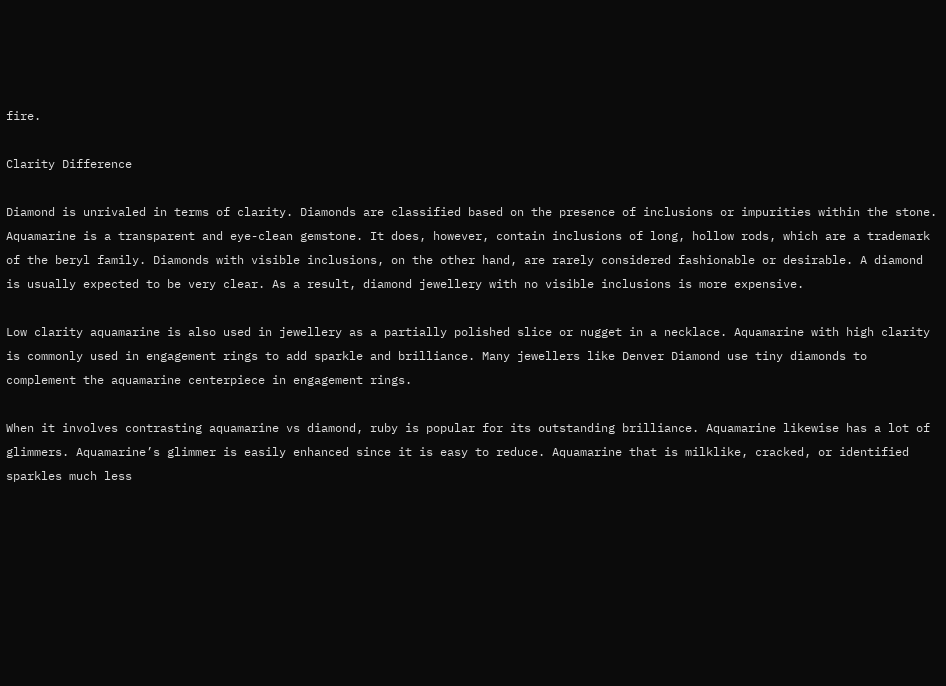fire.

Clarity Difference

Diamond is unrivaled in terms of clarity. Diamonds are classified based on the presence of inclusions or impurities within the stone. Aquamarine is a transparent and eye-clean gemstone. It does, however, contain inclusions of long, hollow rods, which are a trademark of the beryl family. Diamonds with visible inclusions, on the other hand, are rarely considered fashionable or desirable. A diamond is usually expected to be very clear. As a result, diamond jewellery with no visible inclusions is more expensive.

Low clarity aquamarine is also used in jewellery as a partially polished slice or nugget in a necklace. Aquamarine with high clarity is commonly used in engagement rings to add sparkle and brilliance. Many jewellers like Denver Diamond use tiny diamonds to complement the aquamarine centerpiece in engagement rings.

When it involves contrasting aquamarine vs diamond, ruby is popular for its outstanding brilliance. Aquamarine likewise has a lot of glimmers. Aquamarine’s glimmer is easily enhanced since it is easy to reduce. Aquamarine that is milklike, cracked, or identified sparkles much less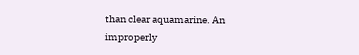than clear aquamarine. An improperly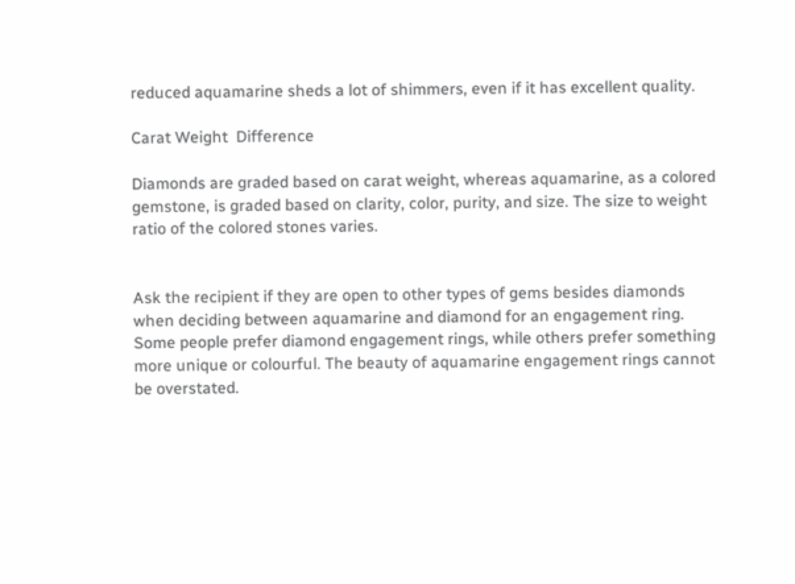reduced aquamarine sheds a lot of shimmers, even if it has excellent quality.

Carat Weight  Difference

Diamonds are graded based on carat weight, whereas aquamarine, as a colored gemstone, is graded based on clarity, color, purity, and size. The size to weight ratio of the colored stones varies.


Ask the recipient if they are open to other types of gems besides diamonds when deciding between aquamarine and diamond for an engagement ring. Some people prefer diamond engagement rings, while others prefer something more unique or colourful. The beauty of aquamarine engagement rings cannot be overstated.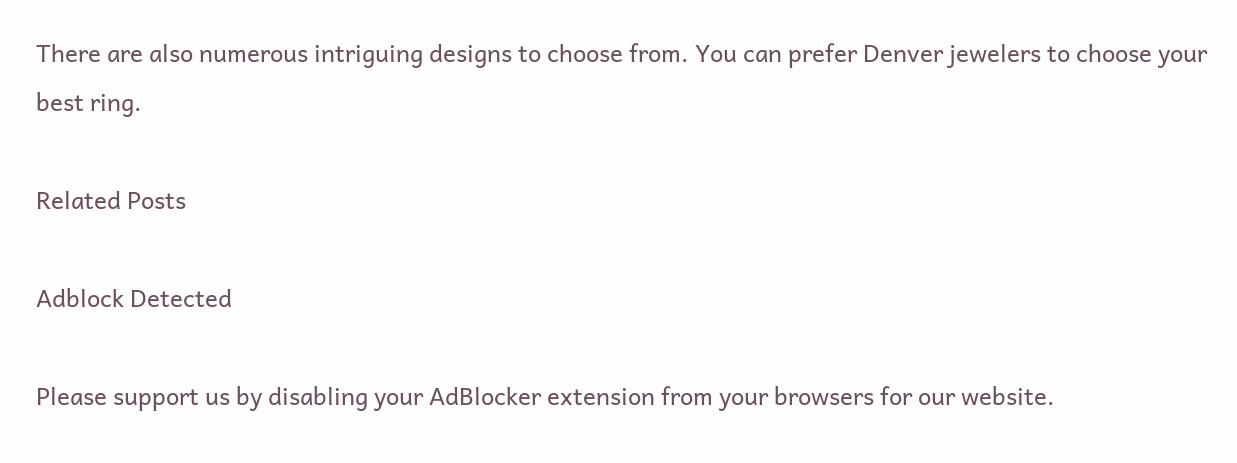There are also numerous intriguing designs to choose from. You can prefer Denver jewelers to choose your best ring.

Related Posts

Adblock Detected

Please support us by disabling your AdBlocker extension from your browsers for our website.